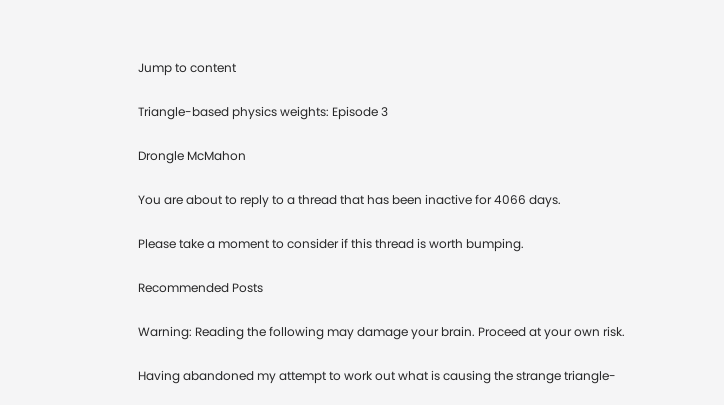Jump to content

Triangle-based physics weights: Episode 3

Drongle McMahon

You are about to reply to a thread that has been inactive for 4066 days.

Please take a moment to consider if this thread is worth bumping.

Recommended Posts

Warning: Reading the following may damage your brain. Proceed at your own risk.

Having abandoned my attempt to work out what is causing the strange triangle-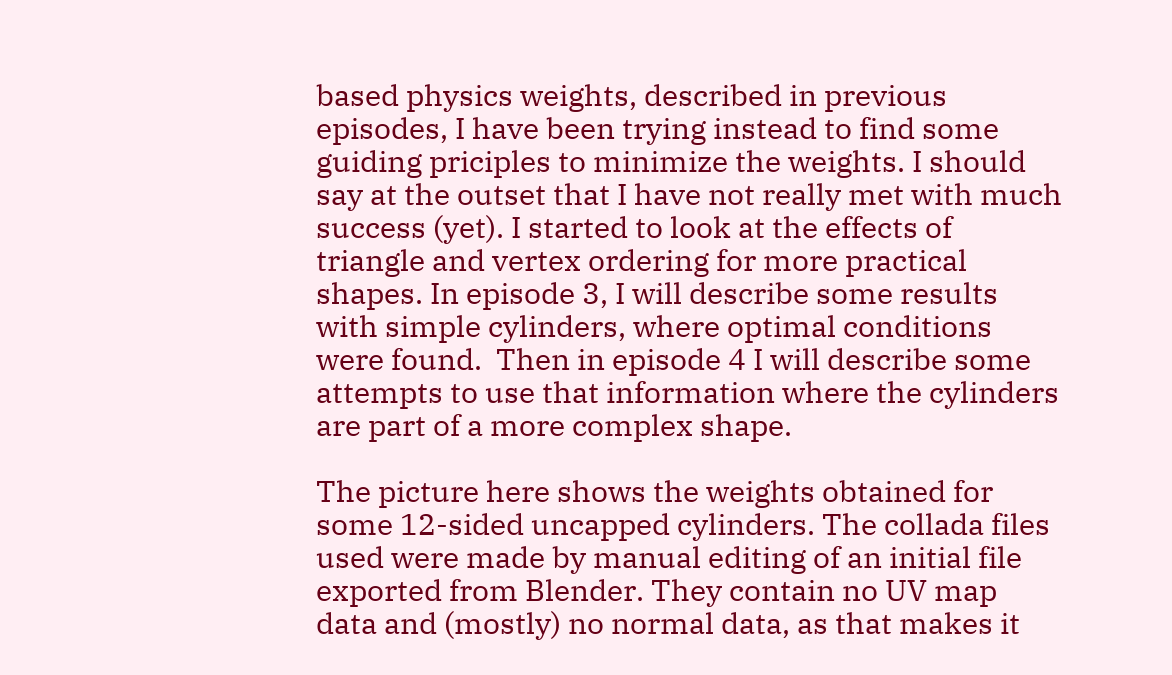based physics weights, described in previous episodes, I have been trying instead to find some guiding priciples to minimize the weights. I should say at the outset that I have not really met with much success (yet). I started to look at the effects of triangle and vertex ordering for more practical shapes. In episode 3, I will describe some results with simple cylinders, where optimal conditions were found.  Then in episode 4 I will describe some attempts to use that information where the cylinders are part of a more complex shape.

The picture here shows the weights obtained for some 12-sided uncapped cylinders. The collada files used were made by manual editing of an initial file exported from Blender. They contain no UV map data and (mostly) no normal data, as that makes it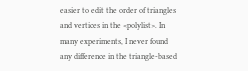easier to edit the order of triangles and vertices in the <polylist>. In many experiments, I never found any difference in the triangle-based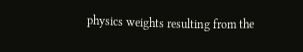physics weights resulting from the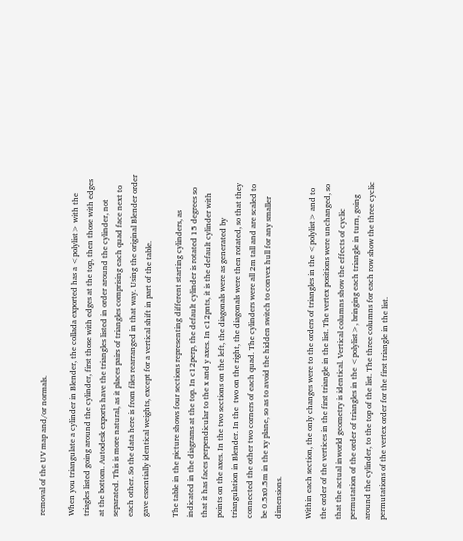removal of the UV map and/or normals.

When you triangulate a cylinder in Blender, the collada exported has a <polylist> with the triagles listed going around the cylinder, first those with edges at the top, then those with edges at the bottom. Autodesk exports have the triangles listed in order around the cylinder, not separated. This is more natural, as it places pairs of triangles comprising each quad face next to each other. So the data here is from files rearranged in that way. Using the original Blender order gave essentially identical weights, except for a vertical shift in part of the table.

The table in the picture shows four sections representing different starting cylinders, as indicated in the diagrams at the top. In c12perp, the default cylinder is rotated 15 degrees so that it has faces perpendicular to the x and y axes. In c12pnts, it is the default cylinder with points on the axes. In the two sections on the left, the diagonals were as generated by triangulation in Blender. In the  two on the right, the diagonals were then rotated, so that they connected the other two corners of each quad. The cylinders were all 2m tall and are scaled to be 0.5x0.5m in the xy plane, so as to avoid the hidden switch to convex hull for any smaller dimensions.

Within each section, the only changes were to the orders of triangles in the <polylist> and to the order of the vertices in the first triangle in the list. The vertex positions were unchanged, so that the actual inworld geometry is identical. Vertical columns show the effects of cyclic permutation of the order of triangles in the <polylist>, bringing each triangle in turn, going around the cylinder, to the top of the list. The three columns for each row show the three cyclic permutations of the vertex order for the first triangle in the list.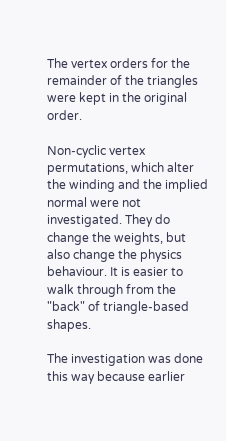The vertex orders for the remainder of the triangles were kept in the original order.

Non-cyclic vertex permutations, which alter the winding and the implied normal were not investigated. They do change the weights, but also change the physics behaviour. It is easier to walk through from the "back" of triangle-based shapes.

The investigation was done this way because earlier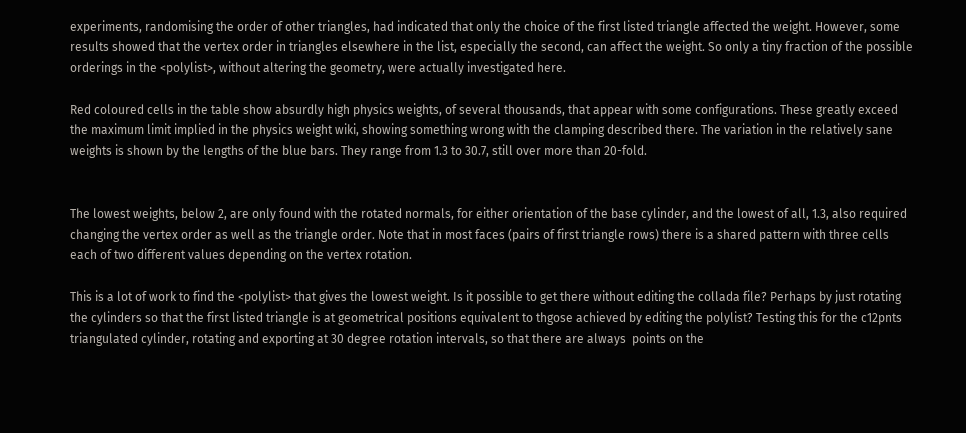experiments, randomising the order of other triangles, had indicated that only the choice of the first listed triangle affected the weight. However, some results showed that the vertex order in triangles elsewhere in the list, especially the second, can affect the weight. So only a tiny fraction of the possible orderings in the <polylist>, without altering the geometry, were actually investigated here.

Red coloured cells in the table show absurdly high physics weights, of several thousands, that appear with some configurations. These greatly exceed the maximum limit implied in the physics weight wiki, showing something wrong with the clamping described there. The variation in the relatively sane weights is shown by the lengths of the blue bars. They range from 1.3 to 30.7, still over more than 20-fold.


The lowest weights, below 2, are only found with the rotated normals, for either orientation of the base cylinder, and the lowest of all, 1.3, also required changing the vertex order as well as the triangle order. Note that in most faces (pairs of first triangle rows) there is a shared pattern with three cells each of two different values depending on the vertex rotation.

This is a lot of work to find the <polylist> that gives the lowest weight. Is it possible to get there without editing the collada file? Perhaps by just rotating the cylinders so that the first listed triangle is at geometrical positions equivalent to thgose achieved by editing the polylist? Testing this for the c12pnts triangulated cylinder, rotating and exporting at 30 degree rotation intervals, so that there are always  points on the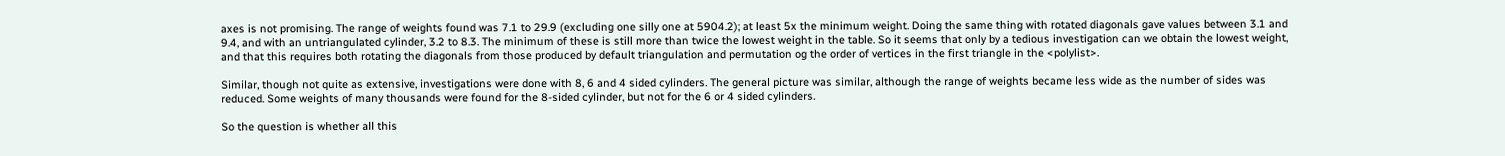axes is not promising. The range of weights found was 7.1 to 29.9 (excluding one silly one at 5904.2); at least 5x the minimum weight. Doing the same thing with rotated diagonals gave values between 3.1 and 9.4, and with an untriangulated cylinder, 3.2 to 8.3. The minimum of these is still more than twice the lowest weight in the table. So it seems that only by a tedious investigation can we obtain the lowest weight, and that this requires both rotating the diagonals from those produced by default triangulation and permutation og the order of vertices in the first triangle in the <polylist>.

Similar, though not quite as extensive, investigations were done with 8, 6 and 4 sided cylinders. The general picture was similar, although the range of weights became less wide as the number of sides was reduced. Some weights of many thousands were found for the 8-sided cylinder, but not for the 6 or 4 sided cylinders.

So the question is whether all this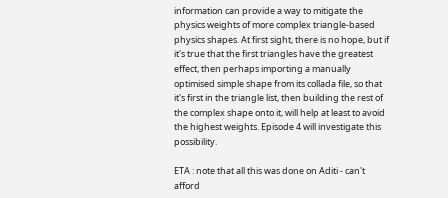information can provide a way to mitigate the physics weights of more complex triangle-based physics shapes. At first sight, there is no hope, but if it's true that the first triangles have the greatest effect, then perhaps importing a manually optimised simple shape from its collada file, so that it's first in the triangle list, then building the rest of the complex shape onto it, will help at least to avoid the highest weights. Episode 4 will investigate this possibility.

ETA : note that all this was done on Aditi - can't afford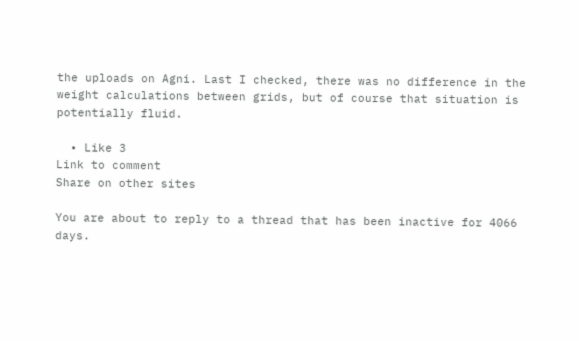the uploads on Agni. Last I checked, there was no difference in the weight calculations between grids, but of course that situation is potentially fluid.

  • Like 3
Link to comment
Share on other sites

You are about to reply to a thread that has been inactive for 4066 days.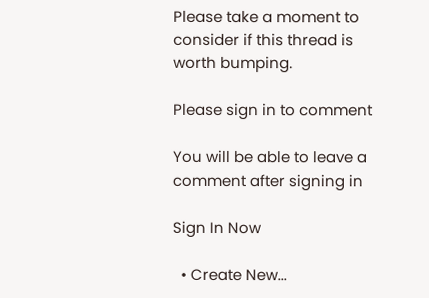Please take a moment to consider if this thread is worth bumping.

Please sign in to comment

You will be able to leave a comment after signing in

Sign In Now

  • Create New...